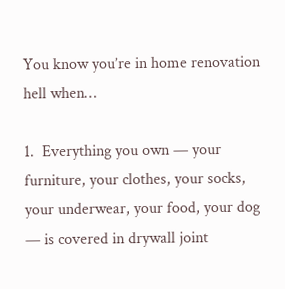You know you’re in home renovation hell when…

1.  Everything you own — your furniture, your clothes, your socks, your underwear, your food, your dog — is covered in drywall joint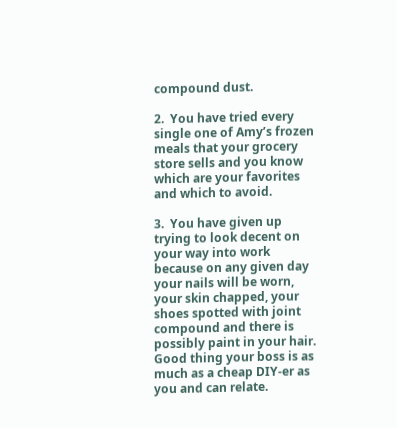compound dust.

2.  You have tried every single one of Amy’s frozen meals that your grocery store sells and you know which are your favorites and which to avoid.

3.  You have given up trying to look decent on your way into work because on any given day your nails will be worn, your skin chapped, your shoes spotted with joint compound and there is possibly paint in your hair.  Good thing your boss is as much as a cheap DIY-er as you and can relate.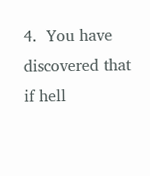4.  You have discovered that if hell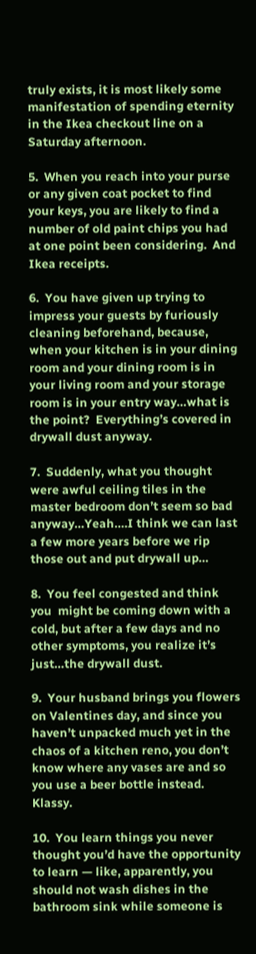truly exists, it is most likely some manifestation of spending eternity in the Ikea checkout line on a Saturday afternoon.

5.  When you reach into your purse or any given coat pocket to find your keys, you are likely to find a number of old paint chips you had at one point been considering.  And Ikea receipts.

6.  You have given up trying to impress your guests by furiously cleaning beforehand, because, when your kitchen is in your dining room and your dining room is in your living room and your storage room is in your entry way…what is the point?  Everything’s covered in drywall dust anyway.

7.  Suddenly, what you thought were awful ceiling tiles in the master bedroom don’t seem so bad anyway…Yeah….I think we can last a few more years before we rip those out and put drywall up…

8.  You feel congested and think you  might be coming down with a cold, but after a few days and no other symptoms, you realize it’s just…the drywall dust.

9.  Your husband brings you flowers on Valentines day, and since you haven’t unpacked much yet in the chaos of a kitchen reno, you don’t know where any vases are and so you use a beer bottle instead.  Klassy.

10.  You learn things you never thought you’d have the opportunity to learn — like, apparently, you should not wash dishes in the bathroom sink while someone is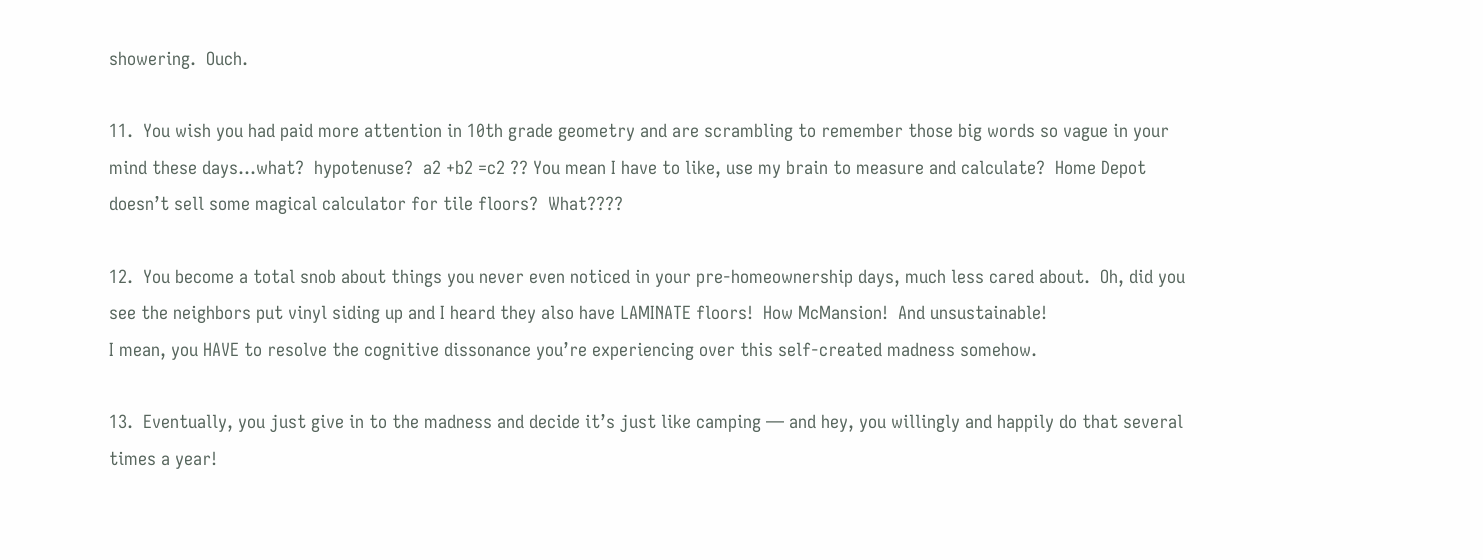showering.  Ouch.

11.  You wish you had paid more attention in 10th grade geometry and are scrambling to remember those big words so vague in your mind these days…what?  hypotenuse?  a2 +b2 =c2 ?? You mean I have to like, use my brain to measure and calculate?  Home Depot doesn’t sell some magical calculator for tile floors?  What????

12.  You become a total snob about things you never even noticed in your pre-homeownership days, much less cared about.  Oh, did you see the neighbors put vinyl siding up and I heard they also have LAMINATE floors!  How McMansion!  And unsustainable!
I mean, you HAVE to resolve the cognitive dissonance you’re experiencing over this self-created madness somehow.

13.  Eventually, you just give in to the madness and decide it’s just like camping — and hey, you willingly and happily do that several times a year!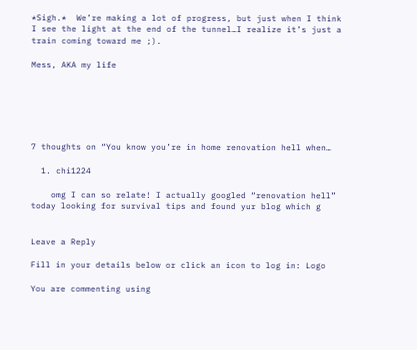*Sigh.*  We’re making a lot of progress, but just when I think I see the light at the end of the tunnel…I realize it’s just a train coming toward me ;).

Mess, AKA my life






7 thoughts on “You know you’re in home renovation hell when…

  1. chi1224

    omg I can so relate! I actually googled “renovation hell” today looking for survival tips and found yur blog which g


Leave a Reply

Fill in your details below or click an icon to log in: Logo

You are commenting using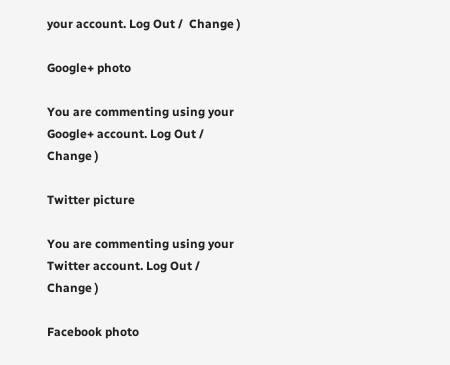your account. Log Out /  Change )

Google+ photo

You are commenting using your Google+ account. Log Out /  Change )

Twitter picture

You are commenting using your Twitter account. Log Out /  Change )

Facebook photo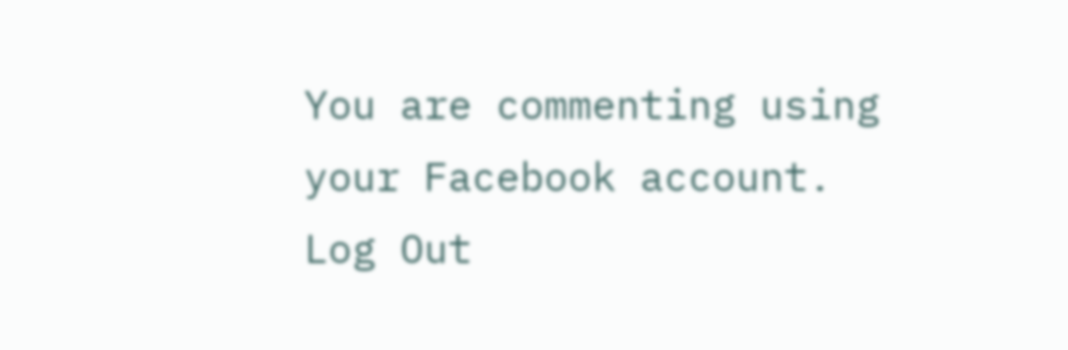You are commenting using your Facebook account. Log Out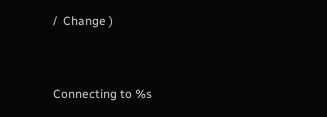/  Change )


Connecting to %s